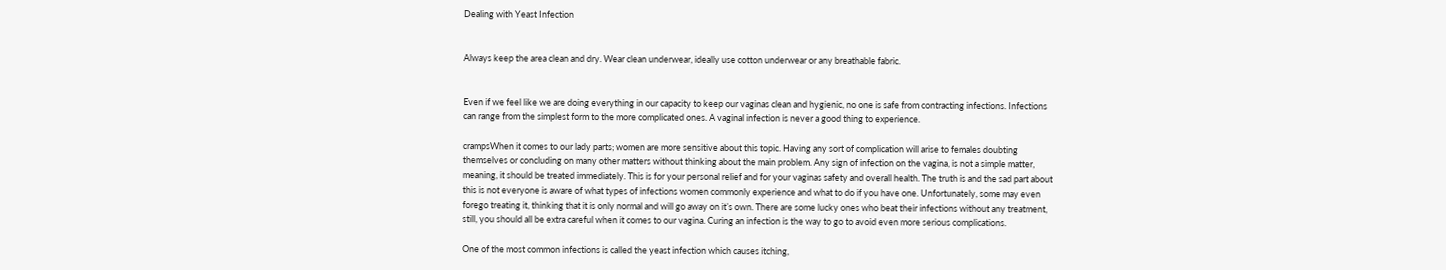Dealing with Yeast Infection


Always keep the area clean and dry. Wear clean underwear, ideally use cotton underwear or any breathable fabric.


Even if we feel like we are doing everything in our capacity to keep our vaginas clean and hygienic, no one is safe from contracting infections. Infections can range from the simplest form to the more complicated ones. A vaginal infection is never a good thing to experience.

crampsWhen it comes to our lady parts; women are more sensitive about this topic. Having any sort of complication will arise to females doubting themselves or concluding on many other matters without thinking about the main problem. Any sign of infection on the vagina, is not a simple matter, meaning, it should be treated immediately. This is for your personal relief and for your vaginas safety and overall health. The truth is and the sad part about this is not everyone is aware of what types of infections women commonly experience and what to do if you have one. Unfortunately, some may even forego treating it, thinking that it is only normal and will go away on it’s own. There are some lucky ones who beat their infections without any treatment, still, you should all be extra careful when it comes to our vagina. Curing an infection is the way to go to avoid even more serious complications.

One of the most common infections is called the yeast infection which causes itching,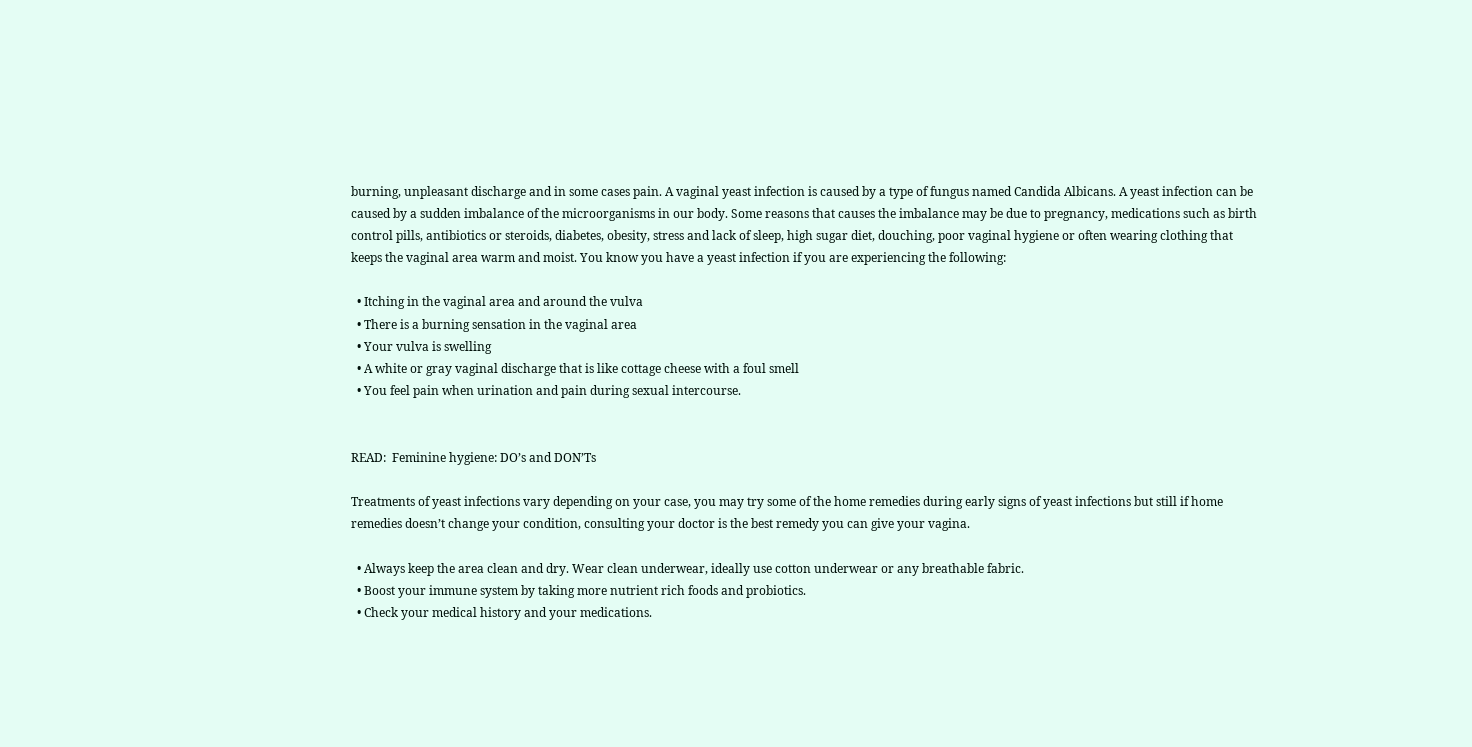burning, unpleasant discharge and in some cases pain. A vaginal yeast infection is caused by a type of fungus named Candida Albicans. A yeast infection can be caused by a sudden imbalance of the microorganisms in our body. Some reasons that causes the imbalance may be due to pregnancy, medications such as birth control pills, antibiotics or steroids, diabetes, obesity, stress and lack of sleep, high sugar diet, douching, poor vaginal hygiene or often wearing clothing that keeps the vaginal area warm and moist. You know you have a yeast infection if you are experiencing the following:

  • Itching in the vaginal area and around the vulva
  • There is a burning sensation in the vaginal area
  • Your vulva is swelling
  • A white or gray vaginal discharge that is like cottage cheese with a foul smell
  • You feel pain when urination and pain during sexual intercourse.


READ:  Feminine hygiene: DO’s and DON’Ts

Treatments of yeast infections vary depending on your case, you may try some of the home remedies during early signs of yeast infections but still if home remedies doesn’t change your condition, consulting your doctor is the best remedy you can give your vagina.

  • Always keep the area clean and dry. Wear clean underwear, ideally use cotton underwear or any breathable fabric.
  • Boost your immune system by taking more nutrient rich foods and probiotics.
  • Check your medical history and your medications.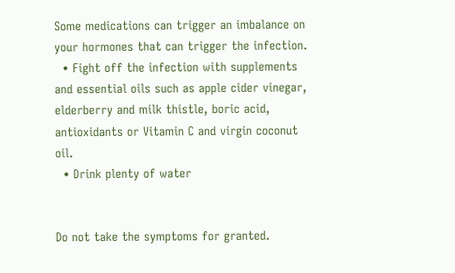Some medications can trigger an imbalance on your hormones that can trigger the infection.
  • Fight off the infection with supplements and essential oils such as apple cider vinegar, elderberry and milk thistle, boric acid, antioxidants or Vitamin C and virgin coconut oil.
  • Drink plenty of water


Do not take the symptoms for granted.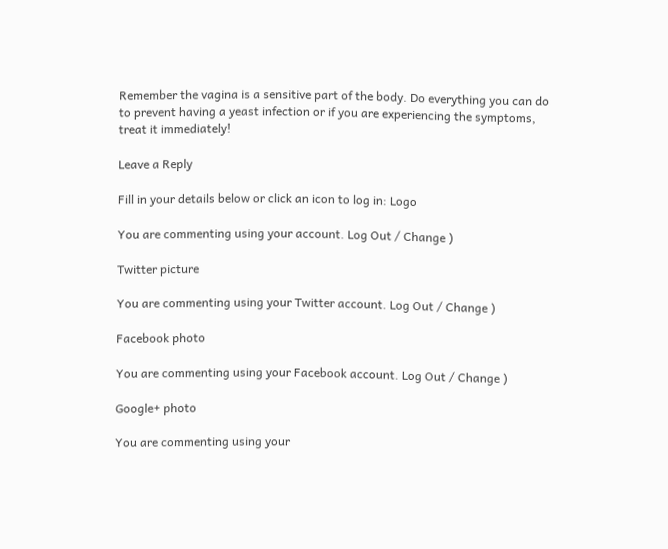Remember the vagina is a sensitive part of the body. Do everything you can do to prevent having a yeast infection or if you are experiencing the symptoms, treat it immediately!

Leave a Reply

Fill in your details below or click an icon to log in: Logo

You are commenting using your account. Log Out / Change )

Twitter picture

You are commenting using your Twitter account. Log Out / Change )

Facebook photo

You are commenting using your Facebook account. Log Out / Change )

Google+ photo

You are commenting using your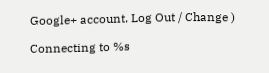Google+ account. Log Out / Change )

Connecting to %s